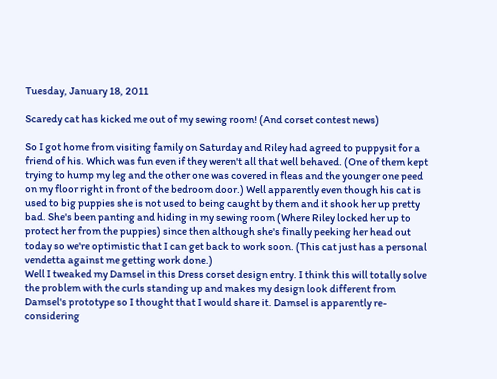Tuesday, January 18, 2011

Scaredy cat has kicked me out of my sewing room! (And corset contest news)

So I got home from visiting family on Saturday and Riley had agreed to puppysit for a friend of his. Which was fun even if they weren't all that well behaved. (One of them kept trying to hump my leg and the other one was covered in fleas and the younger one peed on my floor right in front of the bedroom door.) Well apparently even though his cat is used to big puppies she is not used to being caught by them and it shook her up pretty bad. She's been panting and hiding in my sewing room (Where Riley locked her up to protect her from the puppies) since then although she's finally peeking her head out today so we're optimistic that I can get back to work soon. (This cat just has a personal vendetta against me getting work done.)
Well I tweaked my Damsel in this Dress corset design entry. I think this will totally solve the problem with the curls standing up and makes my design look different from Damsel's prototype so I thought that I would share it. Damsel is apparently re-considering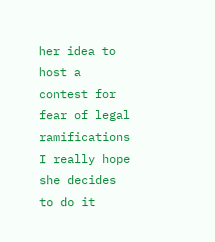her idea to host a contest for fear of legal ramifications I really hope she decides to do it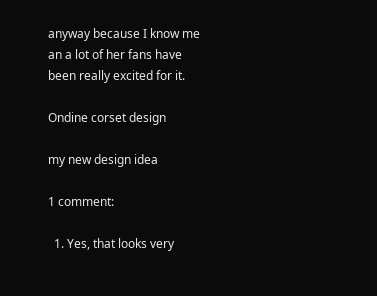anyway because I know me an a lot of her fans have been really excited for it.

Ondine corset design

my new design idea

1 comment:

  1. Yes, that looks very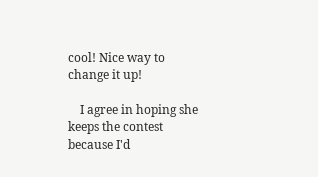cool! Nice way to change it up!

    I agree in hoping she keeps the contest because I'd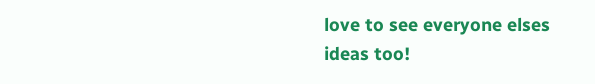love to see everyone elses ideas too!